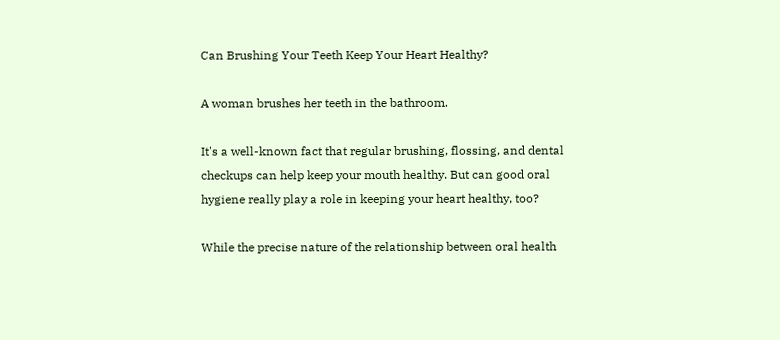Can Brushing Your Teeth Keep Your Heart Healthy?

A woman brushes her teeth in the bathroom.

It's a well-known fact that regular brushing, flossing, and dental checkups can help keep your mouth healthy. But can good oral hygiene really play a role in keeping your heart healthy, too?

While the precise nature of the relationship between oral health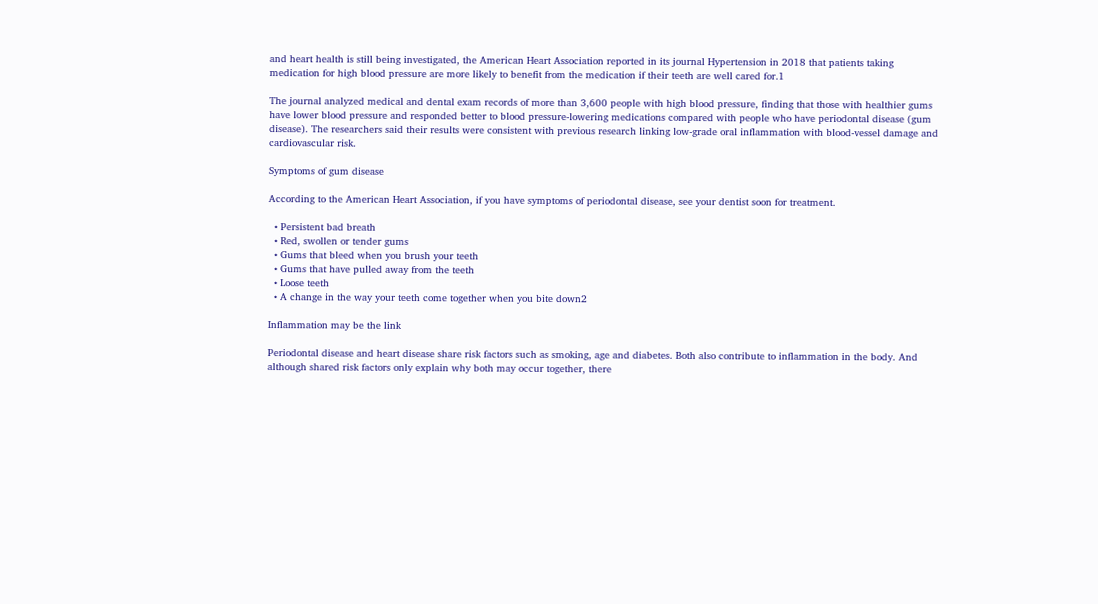and heart health is still being investigated, the American Heart Association reported in its journal Hypertension in 2018 that patients taking medication for high blood pressure are more likely to benefit from the medication if their teeth are well cared for.1

The journal analyzed medical and dental exam records of more than 3,600 people with high blood pressure, finding that those with healthier gums have lower blood pressure and responded better to blood pressure-lowering medications compared with people who have periodontal disease (gum disease). The researchers said their results were consistent with previous research linking low-grade oral inflammation with blood-vessel damage and cardiovascular risk.

Symptoms of gum disease

According to the American Heart Association, if you have symptoms of periodontal disease, see your dentist soon for treatment.

  • Persistent bad breath
  • Red, swollen or tender gums
  • Gums that bleed when you brush your teeth
  • Gums that have pulled away from the teeth
  • Loose teeth
  • A change in the way your teeth come together when you bite down2

Inflammation may be the link

Periodontal disease and heart disease share risk factors such as smoking, age and diabetes. Both also contribute to inflammation in the body. And although shared risk factors only explain why both may occur together, there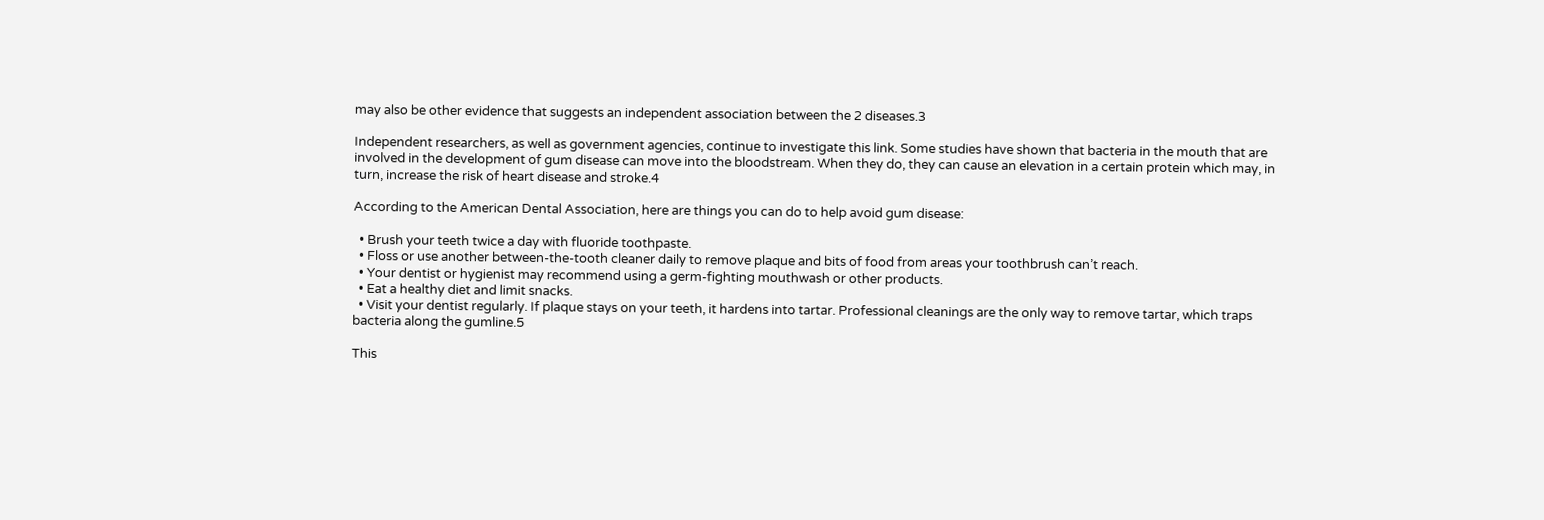may also be other evidence that suggests an independent association between the 2 diseases.3

Independent researchers, as well as government agencies, continue to investigate this link. Some studies have shown that bacteria in the mouth that are involved in the development of gum disease can move into the bloodstream. When they do, they can cause an elevation in a certain protein which may, in turn, increase the risk of heart disease and stroke.4

According to the American Dental Association, here are things you can do to help avoid gum disease:

  • Brush your teeth twice a day with fluoride toothpaste.
  • Floss or use another between-the-tooth cleaner daily to remove plaque and bits of food from areas your toothbrush can’t reach.
  • Your dentist or hygienist may recommend using a germ-fighting mouthwash or other products.
  • Eat a healthy diet and limit snacks.
  • Visit your dentist regularly. If plaque stays on your teeth, it hardens into tartar. Professional cleanings are the only way to remove tartar, which traps bacteria along the gumline.5

This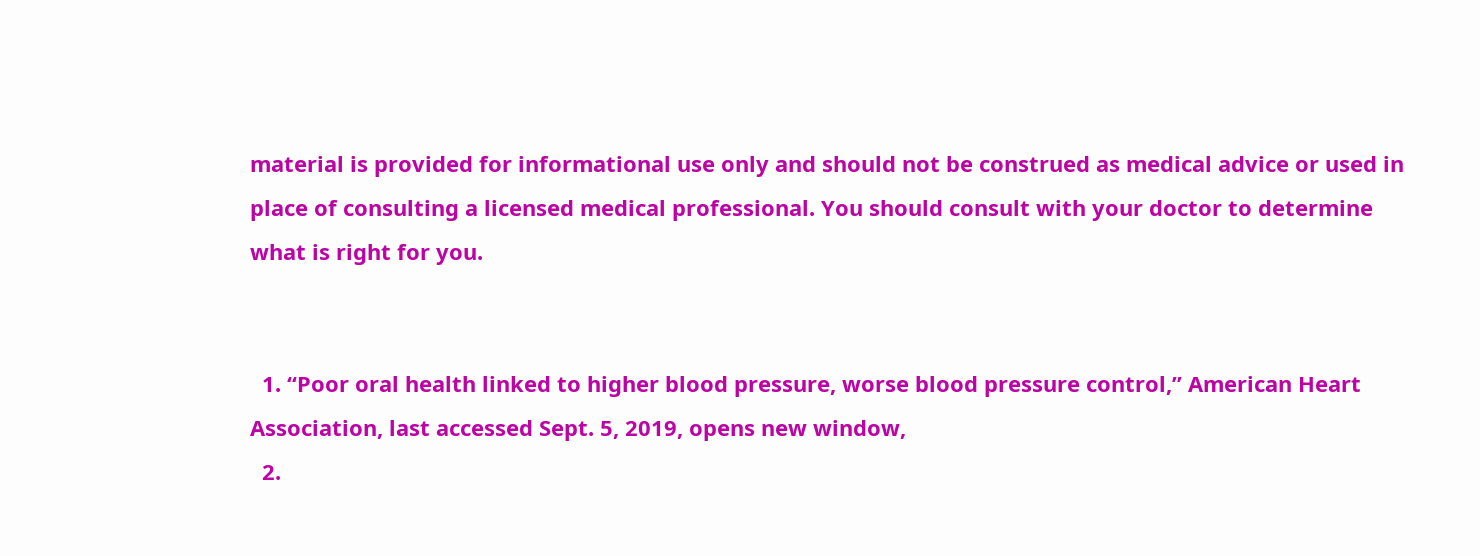material is provided for informational use only and should not be construed as medical advice or used in place of consulting a licensed medical professional. You should consult with your doctor to determine what is right for you.


  1. “Poor oral health linked to higher blood pressure, worse blood pressure control,” American Heart Association, last accessed Sept. 5, 2019, opens new window,
  2.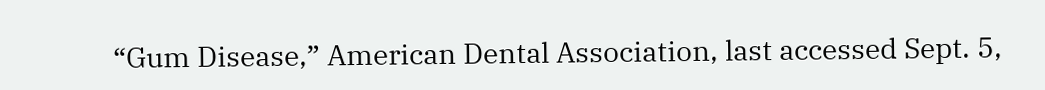“Gum Disease,” American Dental Association, last accessed Sept. 5,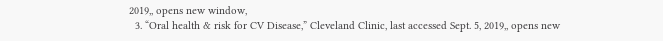2019,, opens new window,
  3. “Oral health & risk for CV Disease,” Cleveland Clinic, last accessed Sept. 5, 2019,, opens new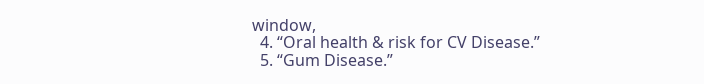window,
  4. “Oral health & risk for CV Disease.”
  5. “Gum Disease.”